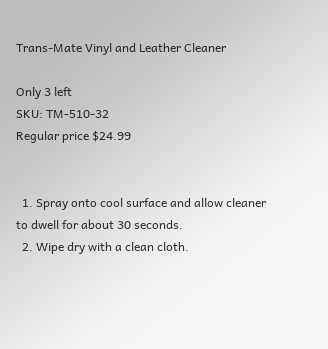Trans-Mate Vinyl and Leather Cleaner

Only 3 left
SKU: TM-510-32
Regular price $24.99


  1. Spray onto cool surface and allow cleaner to dwell for about 30 seconds.
  2. Wipe dry with a clean cloth.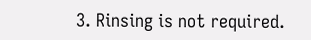3. Rinsing is not required.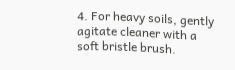4. For heavy soils, gently agitate cleaner with a soft bristle brush.